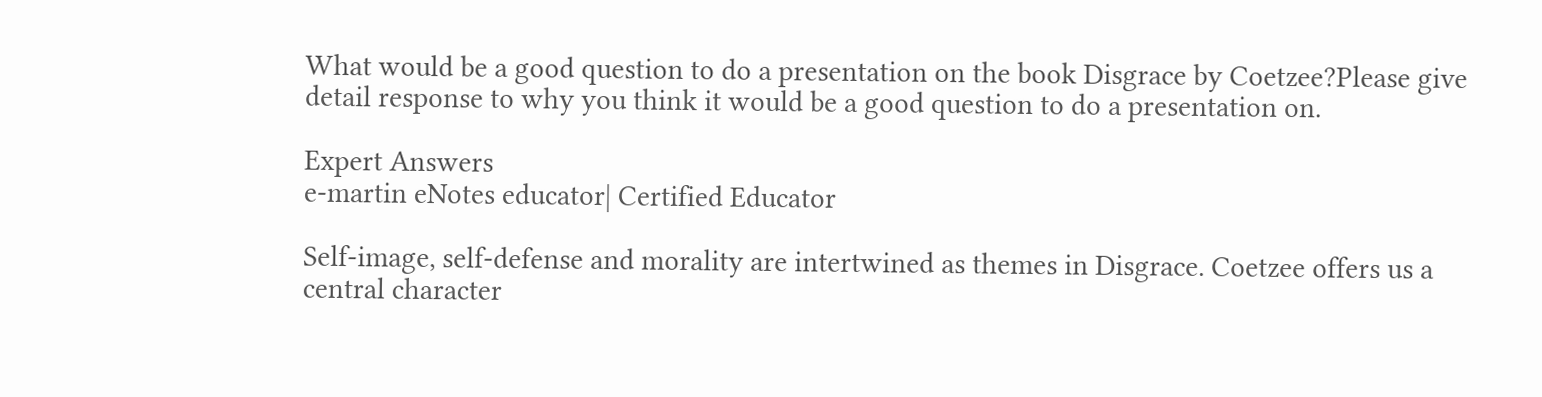What would be a good question to do a presentation on the book Disgrace by Coetzee?Please give detail response to why you think it would be a good question to do a presentation on.

Expert Answers
e-martin eNotes educator| Certified Educator

Self-image, self-defense and morality are intertwined as themes in Disgrace. Coetzee offers us a central character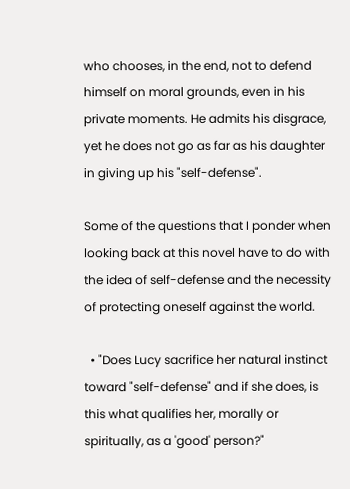who chooses, in the end, not to defend himself on moral grounds, even in his private moments. He admits his disgrace, yet he does not go as far as his daughter in giving up his "self-defense".

Some of the questions that I ponder when looking back at this novel have to do with the idea of self-defense and the necessity of protecting oneself against the world.

  • "Does Lucy sacrifice her natural instinct toward "self-defense" and if she does, is this what qualifies her, morally or spiritually, as a 'good' person?"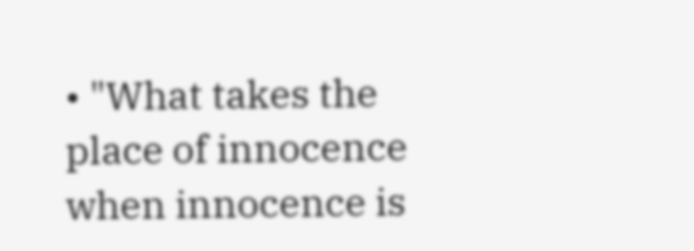• "What takes the place of innocence when innocence is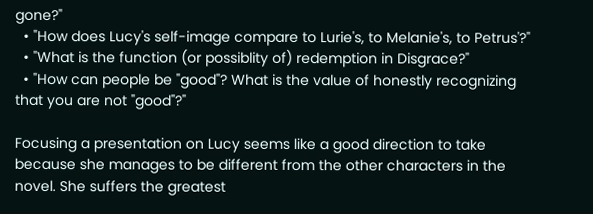gone?"
  • "How does Lucy's self-image compare to Lurie's, to Melanie's, to Petrus'?"
  • "What is the function (or possiblity of) redemption in Disgrace?"
  • "How can people be "good"? What is the value of honestly recognizing that you are not "good"?"

Focusing a presentation on Lucy seems like a good direction to take because she manages to be different from the other characters in the novel. She suffers the greatest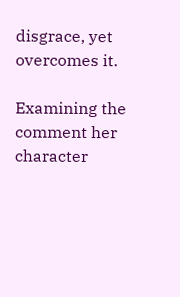disgrace, yet overcomes it.

Examining the comment her character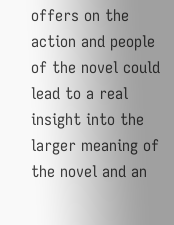offers on the action and people of the novel could lead to a real insight into the larger meaning of the novel and an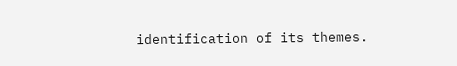identification of its themes.